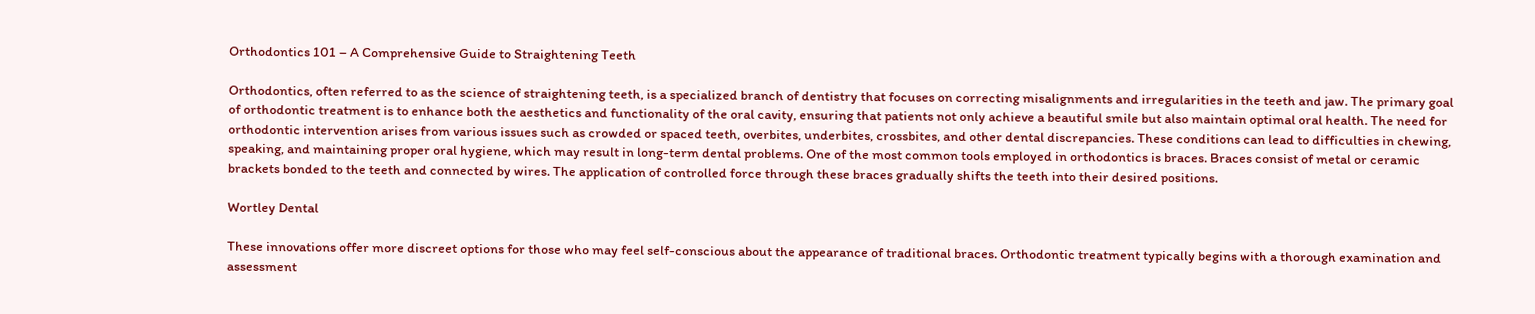Orthodontics 101 – A Comprehensive Guide to Straightening Teeth

Orthodontics, often referred to as the science of straightening teeth, is a specialized branch of dentistry that focuses on correcting misalignments and irregularities in the teeth and jaw. The primary goal of orthodontic treatment is to enhance both the aesthetics and functionality of the oral cavity, ensuring that patients not only achieve a beautiful smile but also maintain optimal oral health. The need for orthodontic intervention arises from various issues such as crowded or spaced teeth, overbites, underbites, crossbites, and other dental discrepancies. These conditions can lead to difficulties in chewing, speaking, and maintaining proper oral hygiene, which may result in long-term dental problems. One of the most common tools employed in orthodontics is braces. Braces consist of metal or ceramic brackets bonded to the teeth and connected by wires. The application of controlled force through these braces gradually shifts the teeth into their desired positions.

Wortley Dental

These innovations offer more discreet options for those who may feel self-conscious about the appearance of traditional braces. Orthodontic treatment typically begins with a thorough examination and assessment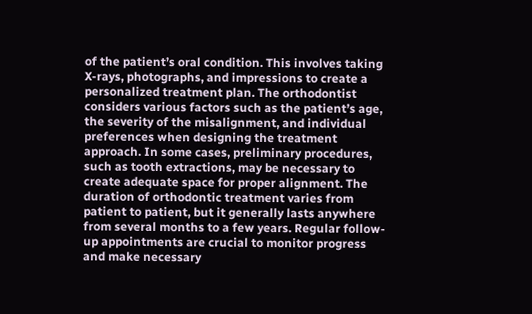of the patient’s oral condition. This involves taking X-rays, photographs, and impressions to create a personalized treatment plan. The orthodontist considers various factors such as the patient’s age, the severity of the misalignment, and individual preferences when designing the treatment approach. In some cases, preliminary procedures, such as tooth extractions, may be necessary to create adequate space for proper alignment. The duration of orthodontic treatment varies from patient to patient, but it generally lasts anywhere from several months to a few years. Regular follow-up appointments are crucial to monitor progress and make necessary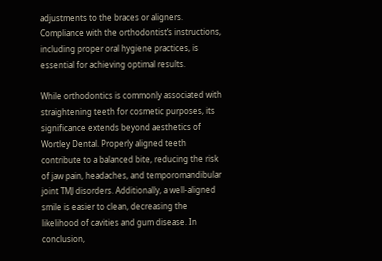adjustments to the braces or aligners. Compliance with the orthodontist’s instructions, including proper oral hygiene practices, is essential for achieving optimal results.

While orthodontics is commonly associated with straightening teeth for cosmetic purposes, its significance extends beyond aesthetics of Wortley Dental. Properly aligned teeth contribute to a balanced bite, reducing the risk of jaw pain, headaches, and temporomandibular joint TMJ disorders. Additionally, a well-aligned smile is easier to clean, decreasing the likelihood of cavities and gum disease. In conclusion,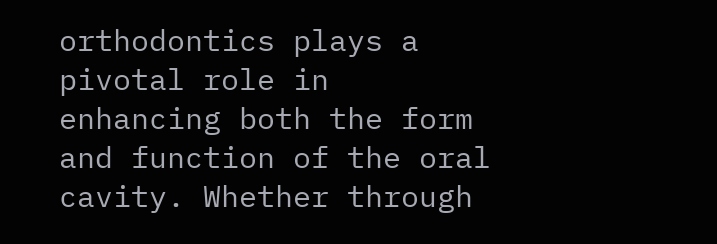orthodontics plays a pivotal role in enhancing both the form and function of the oral cavity. Whether through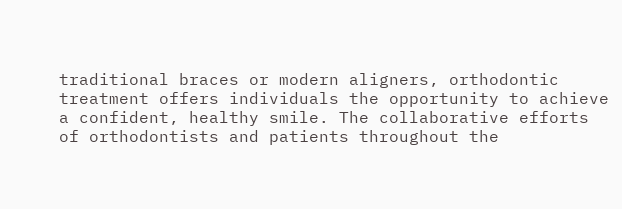traditional braces or modern aligners, orthodontic treatment offers individuals the opportunity to achieve a confident, healthy smile. The collaborative efforts of orthodontists and patients throughout the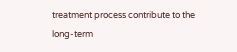treatment process contribute to the long-term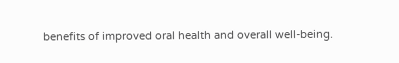benefits of improved oral health and overall well-being.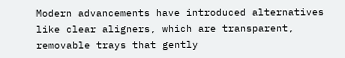Modern advancements have introduced alternatives like clear aligners, which are transparent, removable trays that gently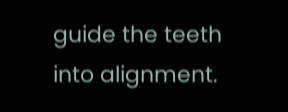guide the teeth into alignment.